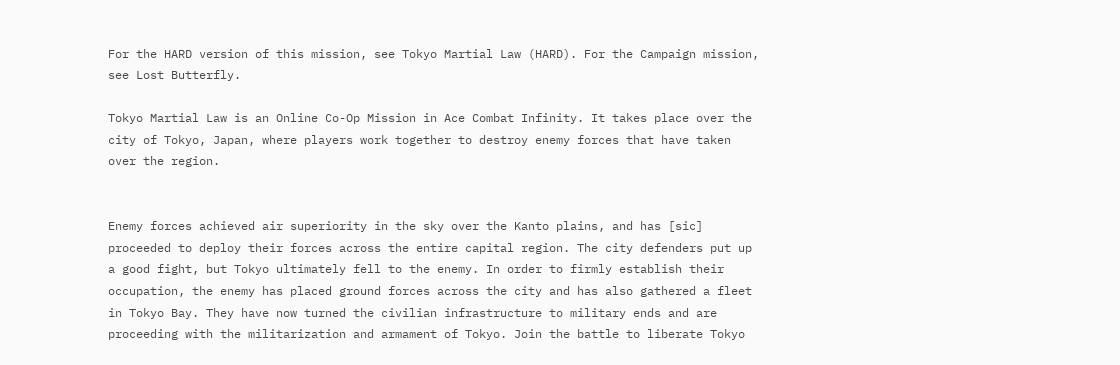For the HARD version of this mission, see Tokyo Martial Law (HARD). For the Campaign mission, see Lost Butterfly.

Tokyo Martial Law is an Online Co-Op Mission in Ace Combat Infinity. It takes place over the city of Tokyo, Japan, where players work together to destroy enemy forces that have taken over the region.


Enemy forces achieved air superiority in the sky over the Kanto plains, and has [sic] proceeded to deploy their forces across the entire capital region. The city defenders put up a good fight, but Tokyo ultimately fell to the enemy. In order to firmly establish their occupation, the enemy has placed ground forces across the city and has also gathered a fleet in Tokyo Bay. They have now turned the civilian infrastructure to military ends and are proceeding with the militarization and armament of Tokyo. Join the battle to liberate Tokyo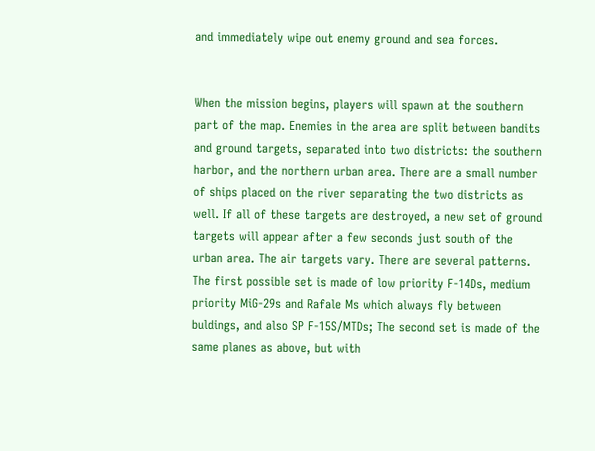and immediately wipe out enemy ground and sea forces.


When the mission begins, players will spawn at the southern part of the map. Enemies in the area are split between bandits and ground targets, separated into two districts: the southern harbor, and the northern urban area. There are a small number of ships placed on the river separating the two districts as well. If all of these targets are destroyed, a new set of ground targets will appear after a few seconds just south of the urban area. The air targets vary. There are several patterns. The first possible set is made of low priority F-14Ds, medium priority MiG-29s and Rafale Ms which always fly between buldings, and also SP F-15S/MTDs; The second set is made of the same planes as above, but with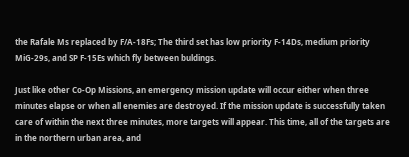the Rafale Ms replaced by F/A-18Fs; The third set has low priority F-14Ds, medium priority MiG-29s, and SP F-15Es which fly between buldings.

Just like other Co-Op Missions, an emergency mission update will occur either when three minutes elapse or when all enemies are destroyed. If the mission update is successfully taken care of within the next three minutes, more targets will appear. This time, all of the targets are in the northern urban area, and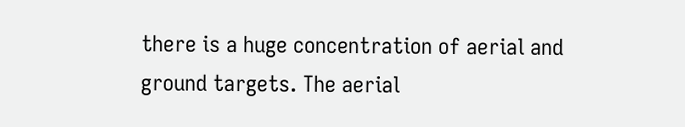there is a huge concentration of aerial and ground targets. The aerial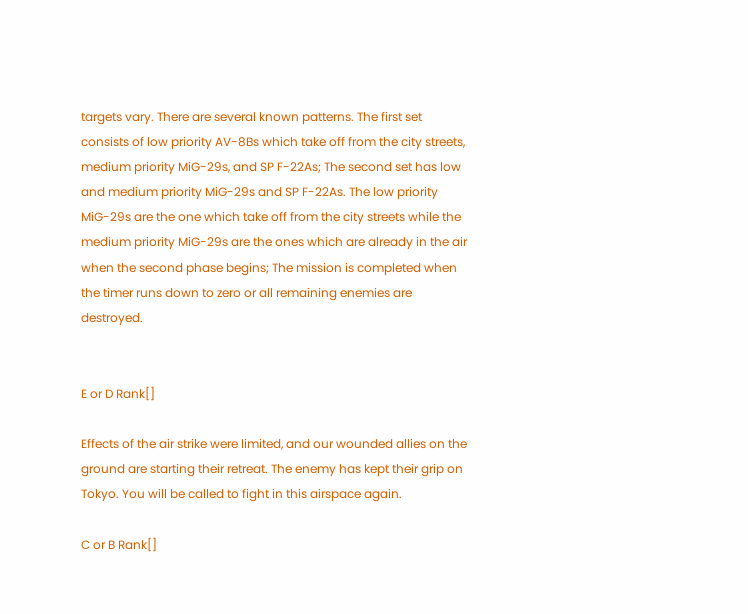targets vary. There are several known patterns. The first set consists of low priority AV-8Bs which take off from the city streets, medium priority MiG-29s, and SP F-22As; The second set has low and medium priority MiG-29s and SP F-22As. The low priority MiG-29s are the one which take off from the city streets while the medium priority MiG-29s are the ones which are already in the air when the second phase begins; The mission is completed when the timer runs down to zero or all remaining enemies are destroyed.


E or D Rank[]

Effects of the air strike were limited, and our wounded allies on the ground are starting their retreat. The enemy has kept their grip on Tokyo. You will be called to fight in this airspace again.

C or B Rank[]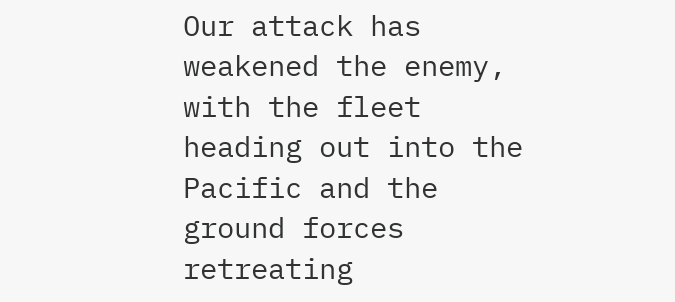Our attack has weakened the enemy, with the fleet heading out into the Pacific and the ground forces retreating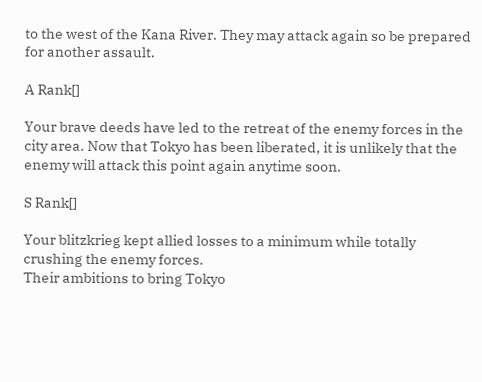to the west of the Kana River. They may attack again so be prepared for another assault.

A Rank[]

Your brave deeds have led to the retreat of the enemy forces in the city area. Now that Tokyo has been liberated, it is unlikely that the enemy will attack this point again anytime soon.

S Rank[]

Your blitzkrieg kept allied losses to a minimum while totally crushing the enemy forces.
Their ambitions to bring Tokyo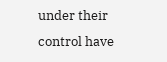under their control have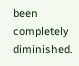been completely diminished.